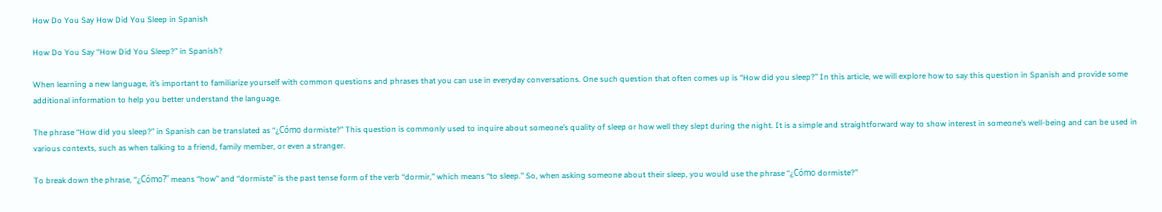How Do You Say How Did You Sleep in Spanish

How Do You Say “How Did You Sleep?” in Spanish?

When learning a new language, it’s important to familiarize yourself with common questions and phrases that you can use in everyday conversations. One such question that often comes up is “How did you sleep?” In this article, we will explore how to say this question in Spanish and provide some additional information to help you better understand the language.

The phrase “How did you sleep?” in Spanish can be translated as “¿Cómo dormiste?” This question is commonly used to inquire about someone’s quality of sleep or how well they slept during the night. It is a simple and straightforward way to show interest in someone’s well-being and can be used in various contexts, such as when talking to a friend, family member, or even a stranger.

To break down the phrase, “¿Cómo?” means “how” and “dormiste” is the past tense form of the verb “dormir,” which means “to sleep.” So, when asking someone about their sleep, you would use the phrase “¿Cómo dormiste?”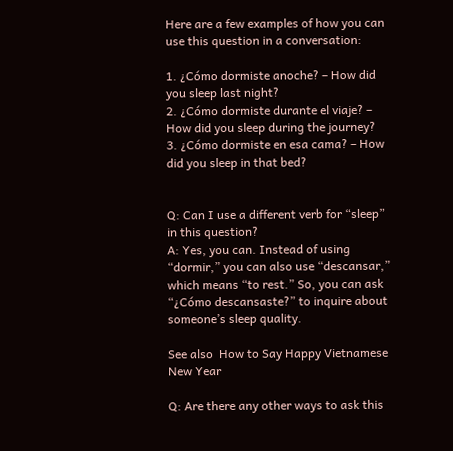Here are a few examples of how you can use this question in a conversation:

1. ¿Cómo dormiste anoche? – How did you sleep last night?
2. ¿Cómo dormiste durante el viaje? – How did you sleep during the journey?
3. ¿Cómo dormiste en esa cama? – How did you sleep in that bed?


Q: Can I use a different verb for “sleep” in this question?
A: Yes, you can. Instead of using “dormir,” you can also use “descansar,” which means “to rest.” So, you can ask “¿Cómo descansaste?” to inquire about someone’s sleep quality.

See also  How to Say Happy Vietnamese New Year

Q: Are there any other ways to ask this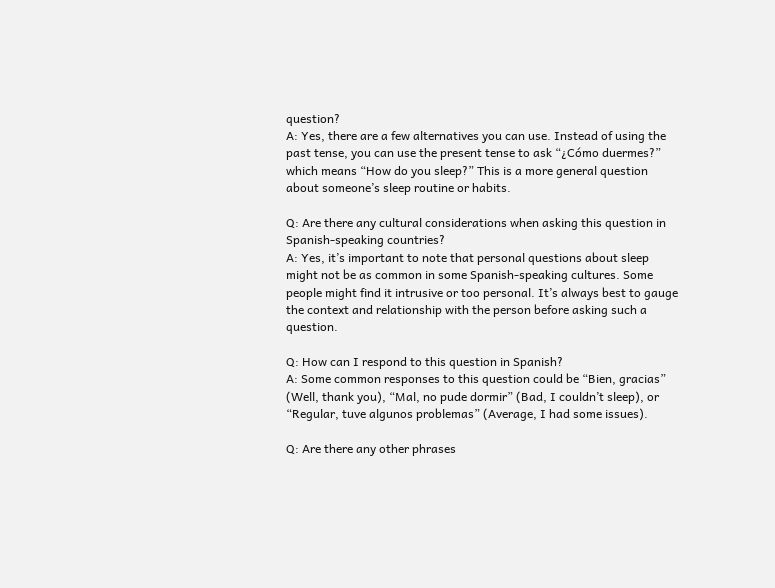question?
A: Yes, there are a few alternatives you can use. Instead of using the past tense, you can use the present tense to ask “¿Cómo duermes?” which means “How do you sleep?” This is a more general question about someone’s sleep routine or habits.

Q: Are there any cultural considerations when asking this question in Spanish-speaking countries?
A: Yes, it’s important to note that personal questions about sleep might not be as common in some Spanish-speaking cultures. Some people might find it intrusive or too personal. It’s always best to gauge the context and relationship with the person before asking such a question.

Q: How can I respond to this question in Spanish?
A: Some common responses to this question could be “Bien, gracias” (Well, thank you), “Mal, no pude dormir” (Bad, I couldn’t sleep), or “Regular, tuve algunos problemas” (Average, I had some issues).

Q: Are there any other phrases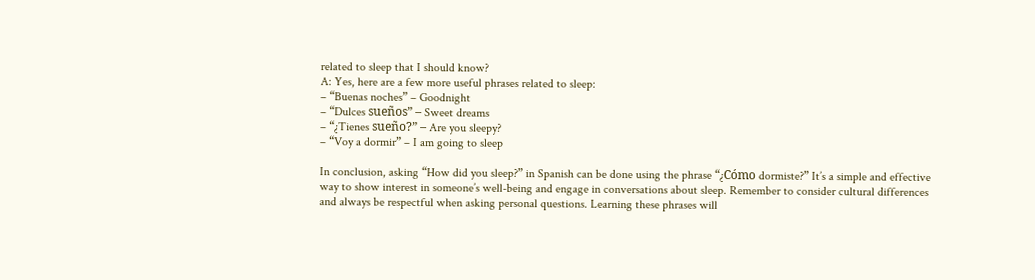related to sleep that I should know?
A: Yes, here are a few more useful phrases related to sleep:
– “Buenas noches” – Goodnight
– “Dulces sueños” – Sweet dreams
– “¿Tienes sueño?” – Are you sleepy?
– “Voy a dormir” – I am going to sleep

In conclusion, asking “How did you sleep?” in Spanish can be done using the phrase “¿Cómo dormiste?” It’s a simple and effective way to show interest in someone’s well-being and engage in conversations about sleep. Remember to consider cultural differences and always be respectful when asking personal questions. Learning these phrases will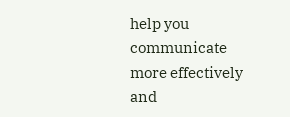help you communicate more effectively and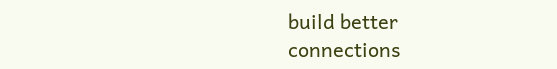build better connections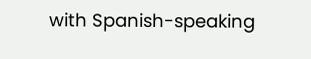with Spanish-speaking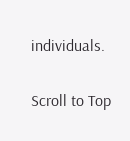individuals.

Scroll to Top